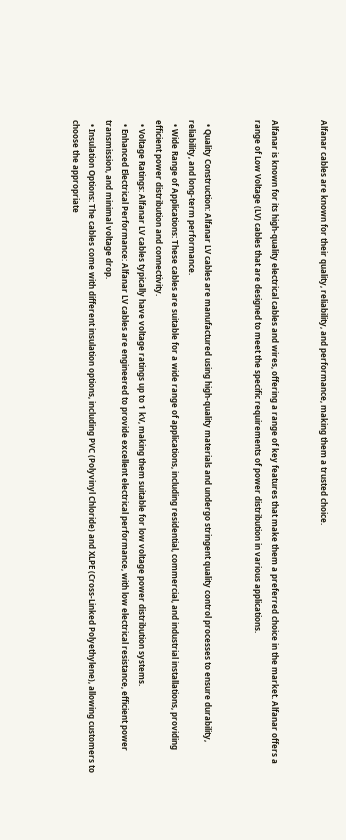Alfanar cables are known for their quality, reliability, and performance, making them a trusted choice.


Alfanar is known for its high-quality electrical cables and wires, offering a range of key features that make them a preferred choice in the market. Alfanar offers a range of Low Voltage (LV) cables that are designed to meet the specific requirements of power distribution in various applications.


  • Quality Construction: Alfanar LV cables are manufactured using high-quality materials and undergo stringent quality control processes to ensure durability, reliability, and long-term performance.
  • Wide Range of Applications: These cables are suitable for a wide range of applications, including residential, commercial, and industrial installations, providing efficient power distribution and connectivity.
  • Voltage Ratings: Alfanar LV cables typically have voltage ratings up to 1 kV, making them suitable for low voltage power distribution systems.
  • Enhanced Electrical Performance: Alfanar LV cables are engineered to provide excellent electrical performance, with low electrical resistance, efficient power transmission, and minimal voltage drop.
  • Insulation Options: The cables come with different insulation options, including PVC (Polyvinyl Chloride) and XLPE (Cross-Linked Polyethylene), allowing customers to choose the appropriate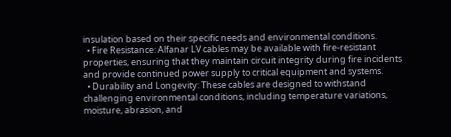insulation based on their specific needs and environmental conditions.
  • Fire Resistance: Alfanar LV cables may be available with fire-resistant properties, ensuring that they maintain circuit integrity during fire incidents and provide continued power supply to critical equipment and systems.
  • Durability and Longevity: These cables are designed to withstand challenging environmental conditions, including temperature variations, moisture, abrasion, and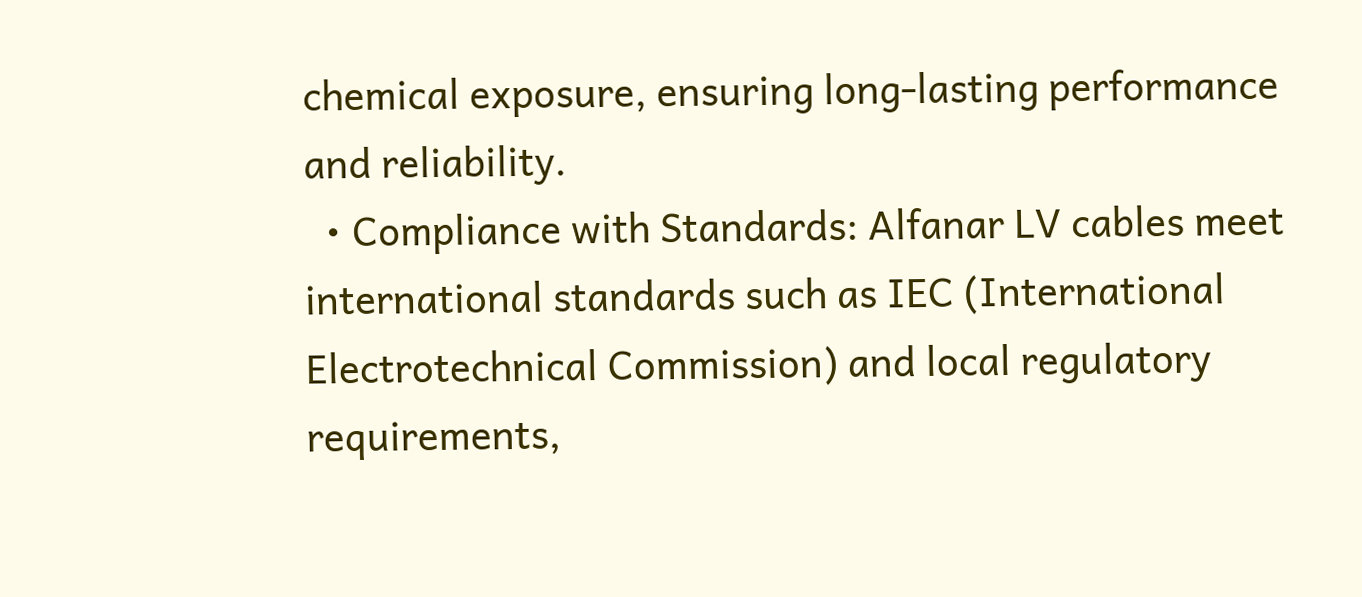chemical exposure, ensuring long-lasting performance and reliability.
  • Compliance with Standards: Alfanar LV cables meet international standards such as IEC (International Electrotechnical Commission) and local regulatory requirements,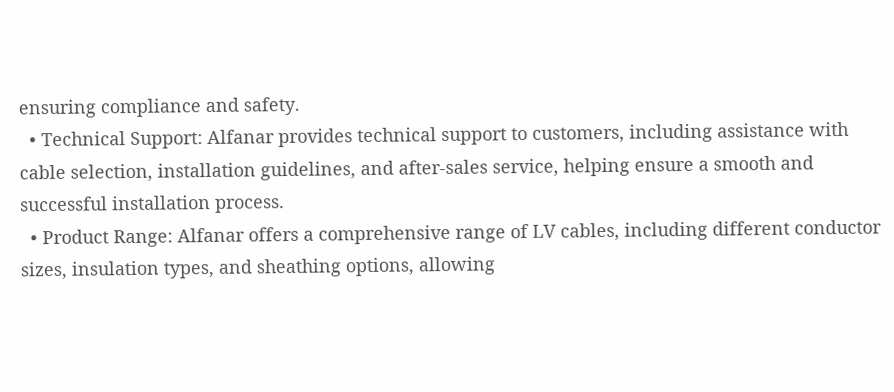ensuring compliance and safety.
  • Technical Support: Alfanar provides technical support to customers, including assistance with cable selection, installation guidelines, and after-sales service, helping ensure a smooth and successful installation process.
  • Product Range: Alfanar offers a comprehensive range of LV cables, including different conductor sizes, insulation types, and sheathing options, allowing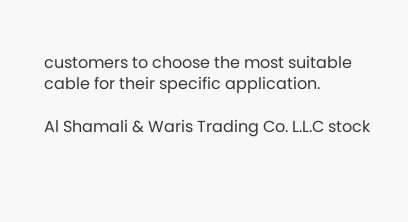customers to choose the most suitable cable for their specific application.

Al Shamali & Waris Trading Co. L.L.C stock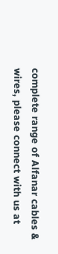complete range of Alfanar cables & wires, please connect with us at